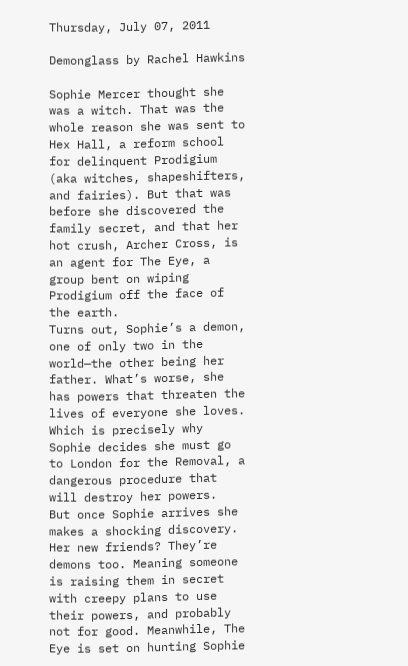Thursday, July 07, 2011

Demonglass by Rachel Hawkins

Sophie Mercer thought she was a witch. That was the whole reason she was sent to Hex Hall, a reform school for delinquent Prodigium (aka witches, shapeshifters, and fairies). But that was before she discovered the family secret, and that her hot crush, Archer Cross, is an agent for The Eye, a group bent on wiping Prodigium off the face of the earth.
Turns out, Sophie’s a demon, one of only two in the world—the other being her father. What’s worse, she has powers that threaten the lives of everyone she loves. Which is precisely why Sophie decides she must go to London for the Removal, a dangerous procedure that will destroy her powers.
But once Sophie arrives she makes a shocking discovery. Her new friends? They’re demons too. Meaning someone is raising them in secret with creepy plans to use their powers, and probably not for good. Meanwhile, The Eye is set on hunting Sophie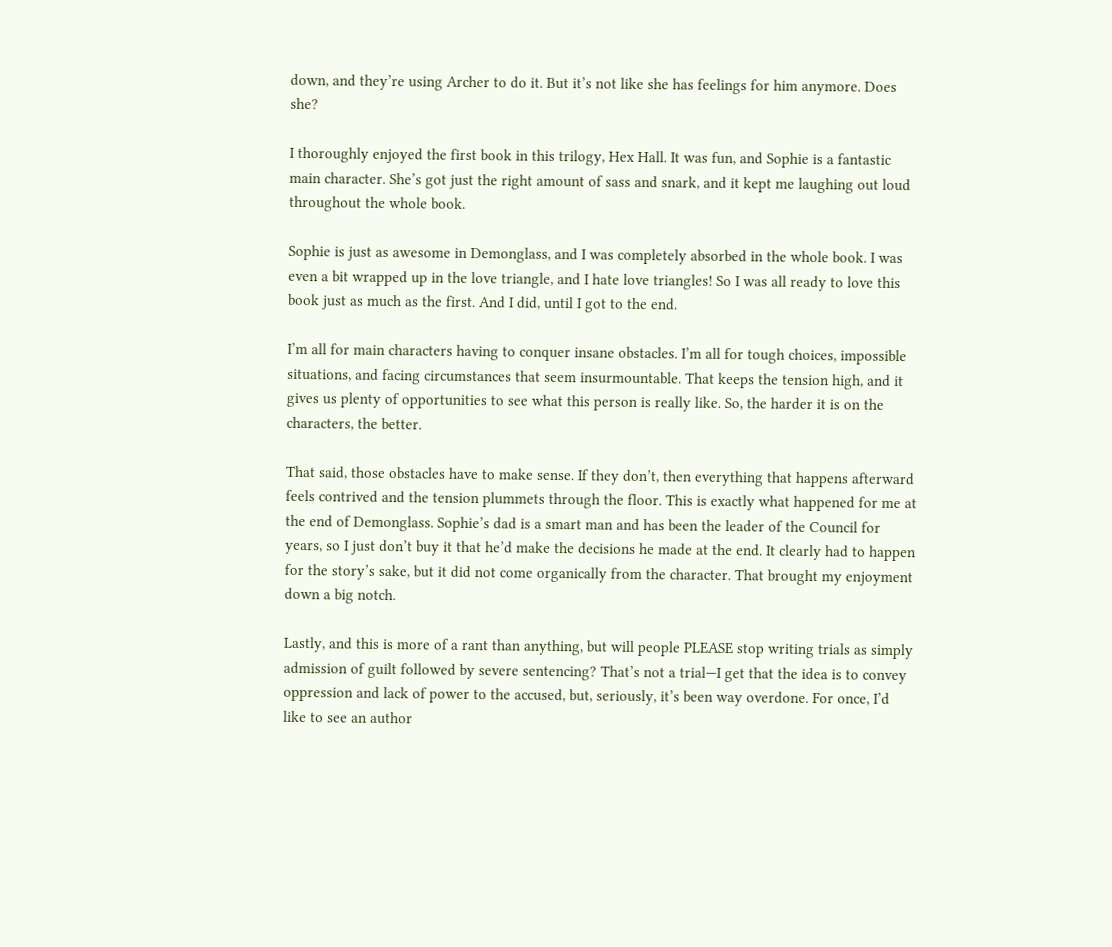down, and they’re using Archer to do it. But it’s not like she has feelings for him anymore. Does she?

I thoroughly enjoyed the first book in this trilogy, Hex Hall. It was fun, and Sophie is a fantastic main character. She’s got just the right amount of sass and snark, and it kept me laughing out loud throughout the whole book.

Sophie is just as awesome in Demonglass, and I was completely absorbed in the whole book. I was even a bit wrapped up in the love triangle, and I hate love triangles! So I was all ready to love this book just as much as the first. And I did, until I got to the end.

I’m all for main characters having to conquer insane obstacles. I’m all for tough choices, impossible situations, and facing circumstances that seem insurmountable. That keeps the tension high, and it gives us plenty of opportunities to see what this person is really like. So, the harder it is on the characters, the better.

That said, those obstacles have to make sense. If they don’t, then everything that happens afterward feels contrived and the tension plummets through the floor. This is exactly what happened for me at the end of Demonglass. Sophie’s dad is a smart man and has been the leader of the Council for years, so I just don’t buy it that he’d make the decisions he made at the end. It clearly had to happen for the story’s sake, but it did not come organically from the character. That brought my enjoyment down a big notch.

Lastly, and this is more of a rant than anything, but will people PLEASE stop writing trials as simply admission of guilt followed by severe sentencing? That’s not a trial—I get that the idea is to convey oppression and lack of power to the accused, but, seriously, it’s been way overdone. For once, I’d like to see an author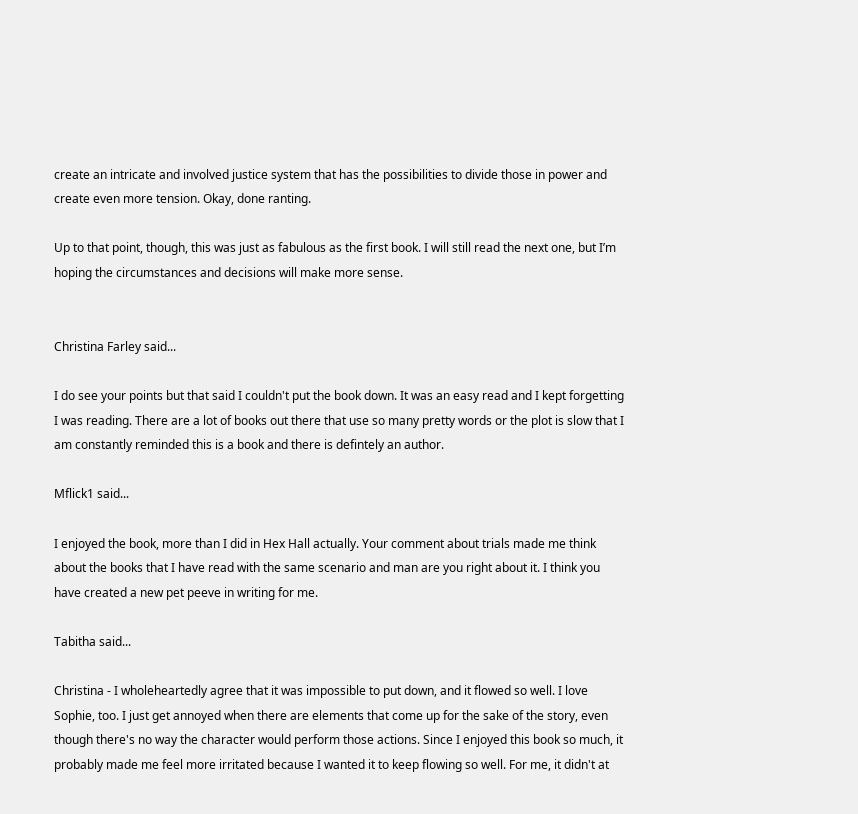create an intricate and involved justice system that has the possibilities to divide those in power and create even more tension. Okay, done ranting.

Up to that point, though, this was just as fabulous as the first book. I will still read the next one, but I’m hoping the circumstances and decisions will make more sense.


Christina Farley said...

I do see your points but that said I couldn't put the book down. It was an easy read and I kept forgetting I was reading. There are a lot of books out there that use so many pretty words or the plot is slow that I am constantly reminded this is a book and there is defintely an author.

Mflick1 said...

I enjoyed the book, more than I did in Hex Hall actually. Your comment about trials made me think about the books that I have read with the same scenario and man are you right about it. I think you have created a new pet peeve in writing for me.

Tabitha said...

Christina - I wholeheartedly agree that it was impossible to put down, and it flowed so well. I love Sophie, too. I just get annoyed when there are elements that come up for the sake of the story, even though there's no way the character would perform those actions. Since I enjoyed this book so much, it probably made me feel more irritated because I wanted it to keep flowing so well. For me, it didn't at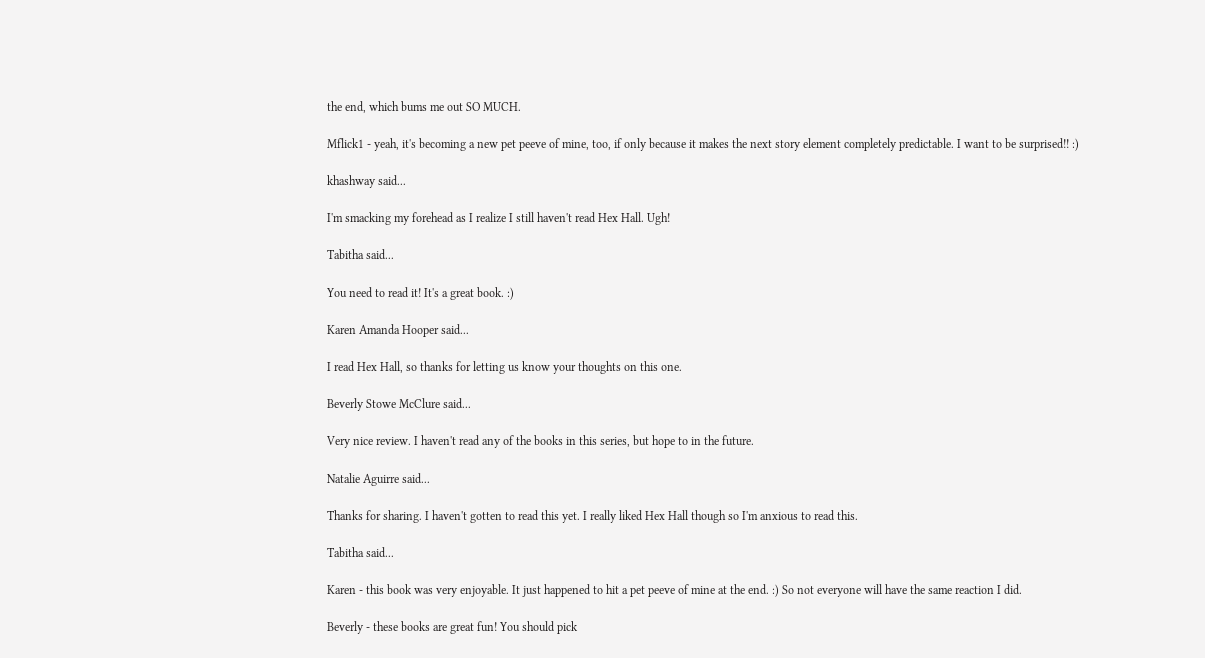the end, which bums me out SO MUCH.

Mflick1 - yeah, it's becoming a new pet peeve of mine, too, if only because it makes the next story element completely predictable. I want to be surprised!! :)

khashway said...

I'm smacking my forehead as I realize I still haven't read Hex Hall. Ugh!

Tabitha said...

You need to read it! It's a great book. :)

Karen Amanda Hooper said...

I read Hex Hall, so thanks for letting us know your thoughts on this one.

Beverly Stowe McClure said...

Very nice review. I haven't read any of the books in this series, but hope to in the future.

Natalie Aguirre said...

Thanks for sharing. I haven't gotten to read this yet. I really liked Hex Hall though so I'm anxious to read this.

Tabitha said...

Karen - this book was very enjoyable. It just happened to hit a pet peeve of mine at the end. :) So not everyone will have the same reaction I did.

Beverly - these books are great fun! You should pick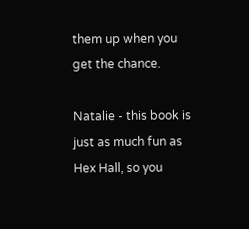them up when you get the chance.

Natalie - this book is just as much fun as Hex Hall, so you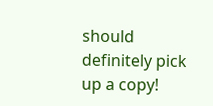should definitely pick up a copy!